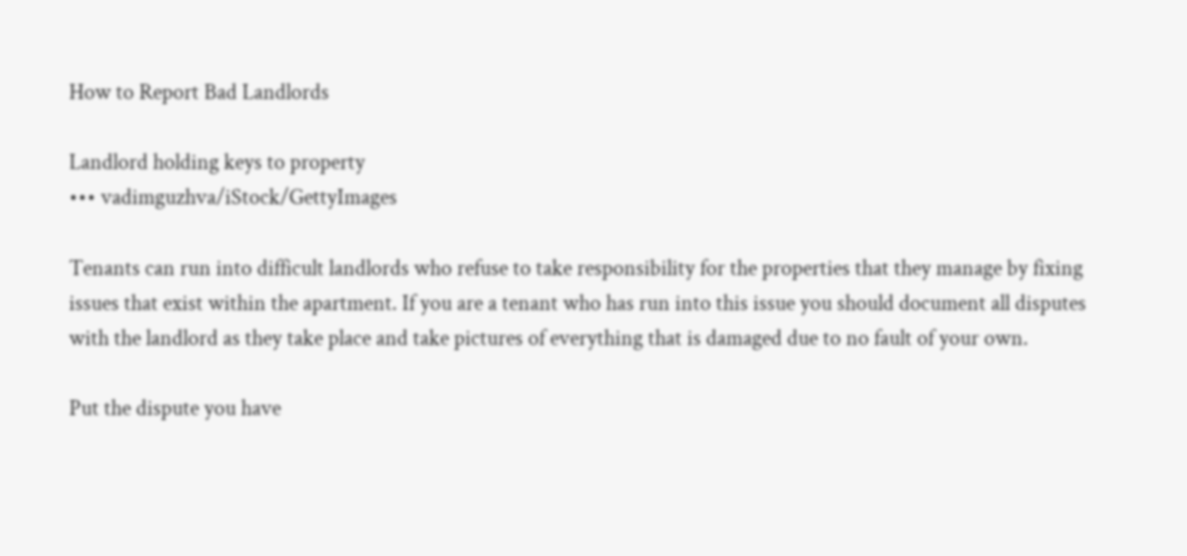How to Report Bad Landlords

Landlord holding keys to property
••• vadimguzhva/iStock/GettyImages

Tenants can run into difficult landlords who refuse to take responsibility for the properties that they manage by fixing issues that exist within the apartment. If you are a tenant who has run into this issue you should document all disputes with the landlord as they take place and take pictures of everything that is damaged due to no fault of your own.

Put the dispute you have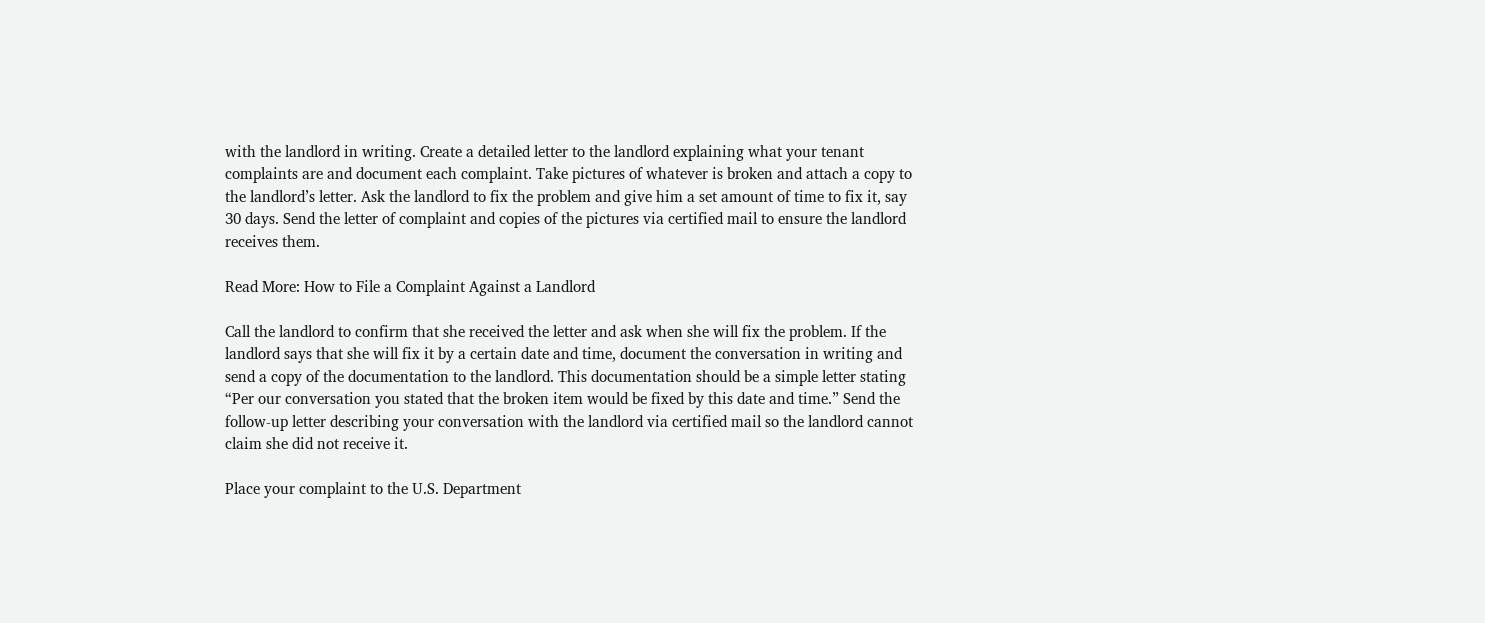with the landlord in writing. Create a detailed letter to the landlord explaining what your tenant complaints are and document each complaint. Take pictures of whatever is broken and attach a copy to the landlord’s letter. Ask the landlord to fix the problem and give him a set amount of time to fix it, say 30 days. Send the letter of complaint and copies of the pictures via certified mail to ensure the landlord receives them.

Read More: How to File a Complaint Against a Landlord

Call the landlord to confirm that she received the letter and ask when she will fix the problem. If the landlord says that she will fix it by a certain date and time, document the conversation in writing and send a copy of the documentation to the landlord. This documentation should be a simple letter stating “Per our conversation you stated that the broken item would be fixed by this date and time.” Send the follow-up letter describing your conversation with the landlord via certified mail so the landlord cannot claim she did not receive it.

Place your complaint to the U.S. Department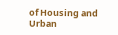of Housing and Urban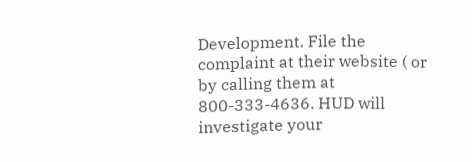Development. File the complaint at their website ( or by calling them at 800-333-4636. HUD will investigate your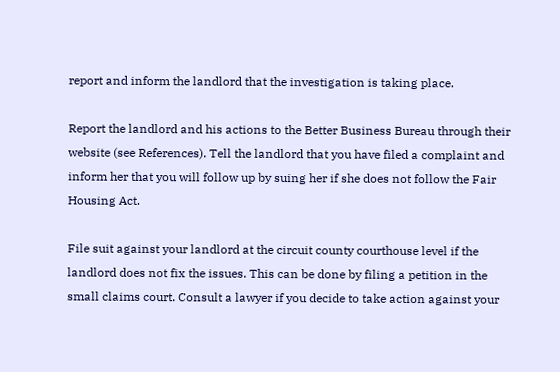report and inform the landlord that the investigation is taking place.

Report the landlord and his actions to the Better Business Bureau through their website (see References). Tell the landlord that you have filed a complaint and inform her that you will follow up by suing her if she does not follow the Fair Housing Act.

File suit against your landlord at the circuit county courthouse level if the landlord does not fix the issues. This can be done by filing a petition in the small claims court. Consult a lawyer if you decide to take action against your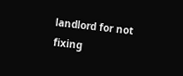landlord for not fixing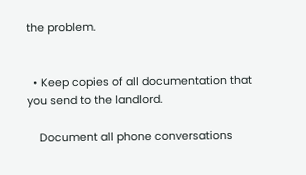the problem.


  • Keep copies of all documentation that you send to the landlord.

    Document all phone conversations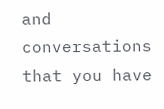and conversations that you have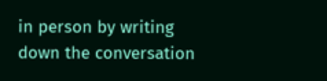in person by writing down the conversation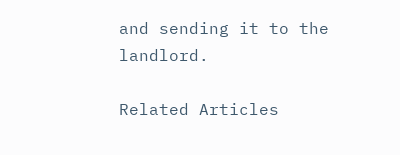and sending it to the landlord.

Related Articles